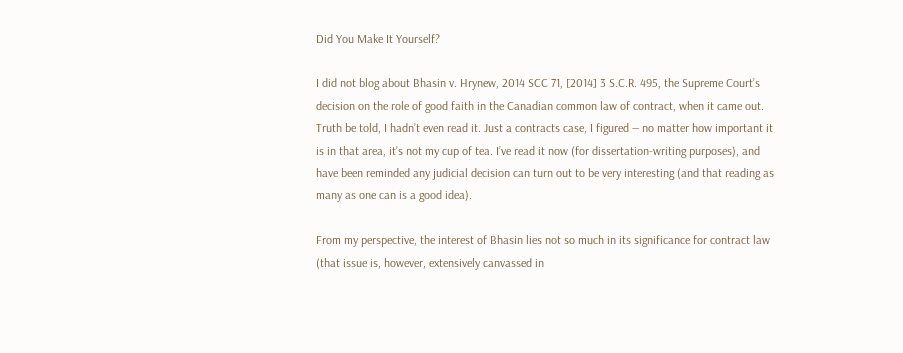Did You Make It Yourself?

I did not blog about Bhasin v. Hrynew, 2014 SCC 71, [2014] 3 S.C.R. 495, the Supreme Court’s decision on the role of good faith in the Canadian common law of contract, when it came out. Truth be told, I hadn’t even read it. Just a contracts case, I figured ― no matter how important it is in that area, it’s not my cup of tea. I’ve read it now (for dissertation-writing purposes), and have been reminded any judicial decision can turn out to be very interesting (and that reading as many as one can is a good idea).

From my perspective, the interest of Bhasin lies not so much in its significance for contract law (that issue is, however, extensively canvassed in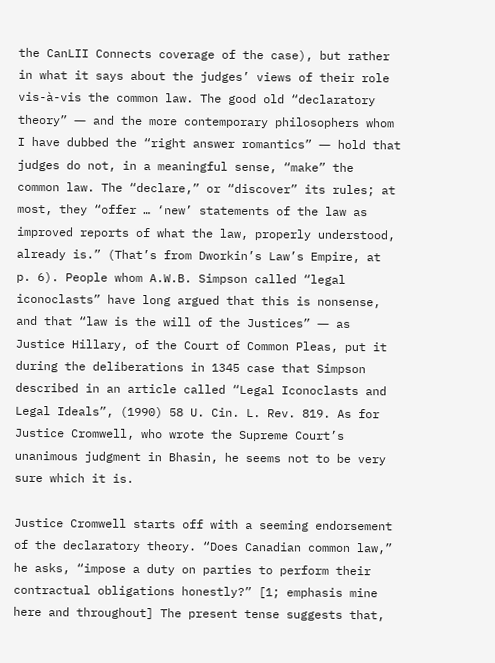the CanLII Connects coverage of the case), but rather in what it says about the judges’ views of their role vis-à-vis the common law. The good old “declaratory theory” ― and the more contemporary philosophers whom I have dubbed the “right answer romantics” ― hold that judges do not, in a meaningful sense, “make” the common law. The “declare,” or “discover” its rules; at most, they “offer … ‘new’ statements of the law as improved reports of what the law, properly understood, already is.” (That’s from Dworkin’s Law’s Empire, at p. 6). People whom A.W.B. Simpson called “legal iconoclasts” have long argued that this is nonsense, and that “law is the will of the Justices” ― as Justice Hillary, of the Court of Common Pleas, put it during the deliberations in 1345 case that Simpson described in an article called “Legal Iconoclasts and Legal Ideals”, (1990) 58 U. Cin. L. Rev. 819. As for Justice Cromwell, who wrote the Supreme Court’s unanimous judgment in Bhasin, he seems not to be very sure which it is.

Justice Cromwell starts off with a seeming endorsement of the declaratory theory. “Does Canadian common law,” he asks, “impose a duty on parties to perform their contractual obligations honestly?” [1; emphasis mine here and throughout] The present tense suggests that,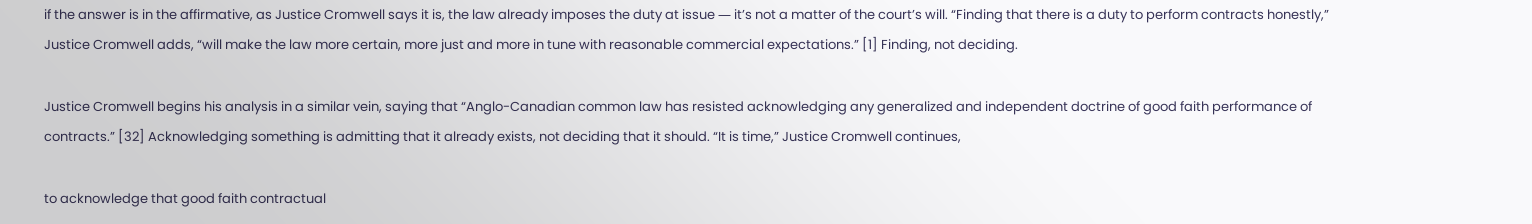if the answer is in the affirmative, as Justice Cromwell says it is, the law already imposes the duty at issue ― it’s not a matter of the court’s will. “Finding that there is a duty to perform contracts honestly,” Justice Cromwell adds, “will make the law more certain, more just and more in tune with reasonable commercial expectations.” [1] Finding, not deciding.

Justice Cromwell begins his analysis in a similar vein, saying that “Anglo-Canadian common law has resisted acknowledging any generalized and independent doctrine of good faith performance of contracts.” [32] Acknowledging something is admitting that it already exists, not deciding that it should. “It is time,” Justice Cromwell continues,

to acknowledge that good faith contractual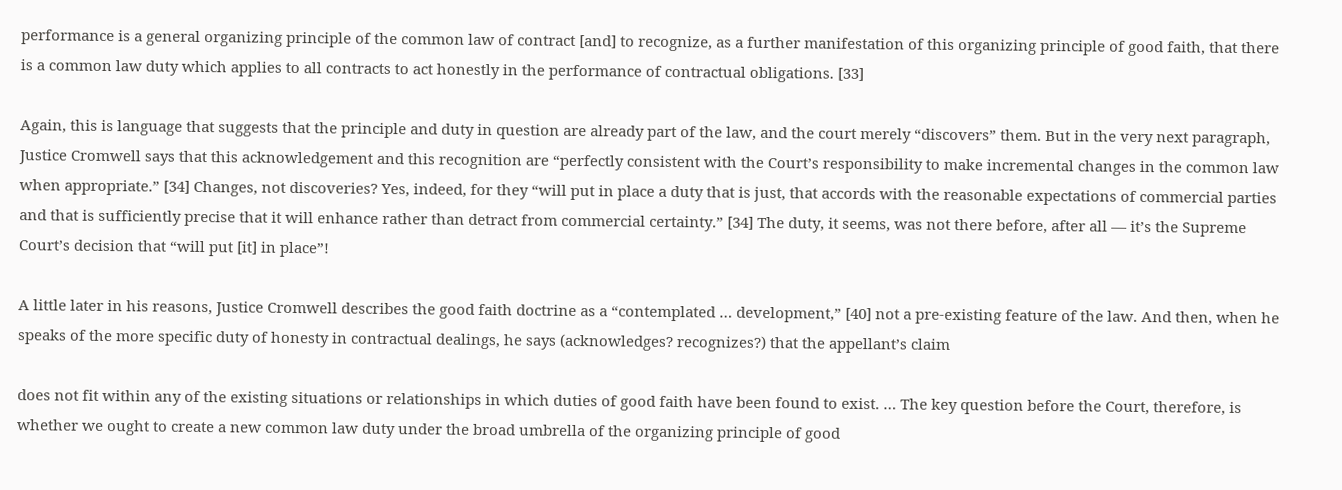performance is a general organizing principle of the common law of contract [and] to recognize, as a further manifestation of this organizing principle of good faith, that there is a common law duty which applies to all contracts to act honestly in the performance of contractual obligations. [33]

Again, this is language that suggests that the principle and duty in question are already part of the law, and the court merely “discovers” them. But in the very next paragraph, Justice Cromwell says that this acknowledgement and this recognition are “perfectly consistent with the Court’s responsibility to make incremental changes in the common law when appropriate.” [34] Changes, not discoveries? Yes, indeed, for they “will put in place a duty that is just, that accords with the reasonable expectations of commercial parties and that is sufficiently precise that it will enhance rather than detract from commercial certainty.” [34] The duty, it seems, was not there before, after all ― it’s the Supreme Court’s decision that “will put [it] in place”!

A little later in his reasons, Justice Cromwell describes the good faith doctrine as a “contemplated … development,” [40] not a pre-existing feature of the law. And then, when he speaks of the more specific duty of honesty in contractual dealings, he says (acknowledges? recognizes?) that the appellant’s claim

does not fit within any of the existing situations or relationships in which duties of good faith have been found to exist. … The key question before the Court, therefore, is whether we ought to create a new common law duty under the broad umbrella of the organizing principle of good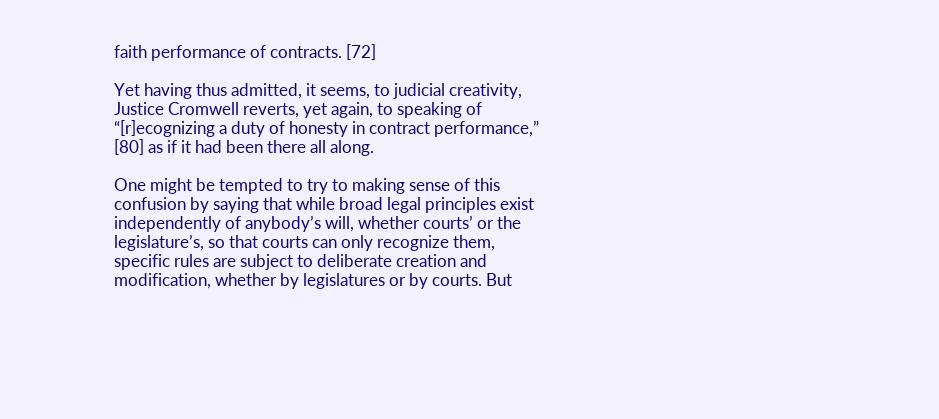faith performance of contracts. [72]

Yet having thus admitted, it seems, to judicial creativity, Justice Cromwell reverts, yet again, to speaking of “[r]ecognizing a duty of honesty in contract performance,” [80] as if it had been there all along.

One might be tempted to try to making sense of this confusion by saying that while broad legal principles exist independently of anybody’s will, whether courts’ or the legislature’s, so that courts can only recognize them, specific rules are subject to deliberate creation and modification, whether by legislatures or by courts. But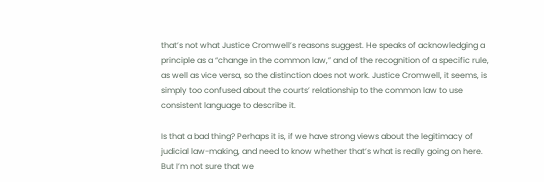that’s not what Justice Cromwell’s reasons suggest. He speaks of acknowledging a principle as a “change in the common law,” and of the recognition of a specific rule, as well as vice versa, so the distinction does not work. Justice Cromwell, it seems, is simply too confused about the courts’ relationship to the common law to use consistent language to describe it.

Is that a bad thing? Perhaps it is, if we have strong views about the legitimacy of judicial law-making, and need to know whether that’s what is really going on here. But I’m not sure that we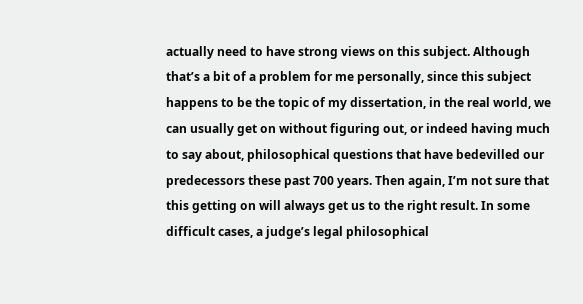actually need to have strong views on this subject. Although that’s a bit of a problem for me personally, since this subject happens to be the topic of my dissertation, in the real world, we can usually get on without figuring out, or indeed having much to say about, philosophical questions that have bedevilled our predecessors these past 700 years. Then again, I’m not sure that this getting on will always get us to the right result. In some difficult cases, a judge’s legal philosophical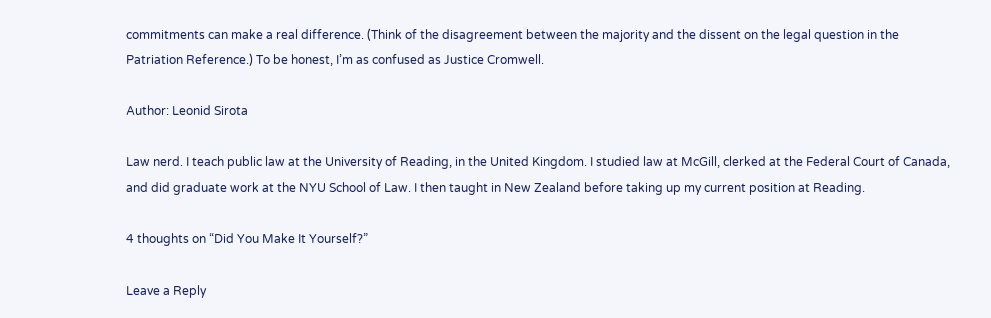commitments can make a real difference. (Think of the disagreement between the majority and the dissent on the legal question in the Patriation Reference.) To be honest, I’m as confused as Justice Cromwell.

Author: Leonid Sirota

Law nerd. I teach public law at the University of Reading, in the United Kingdom. I studied law at McGill, clerked at the Federal Court of Canada, and did graduate work at the NYU School of Law. I then taught in New Zealand before taking up my current position at Reading.

4 thoughts on “Did You Make It Yourself?”

Leave a Reply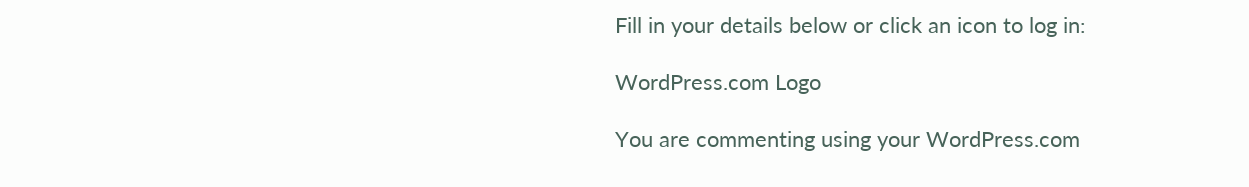Fill in your details below or click an icon to log in:

WordPress.com Logo

You are commenting using your WordPress.com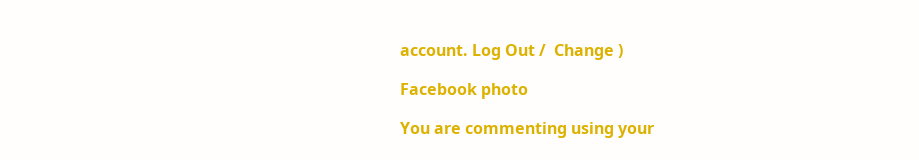account. Log Out /  Change )

Facebook photo

You are commenting using your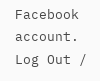Facebook account. Log Out /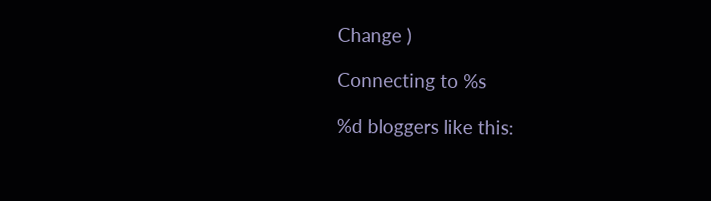Change )

Connecting to %s

%d bloggers like this: